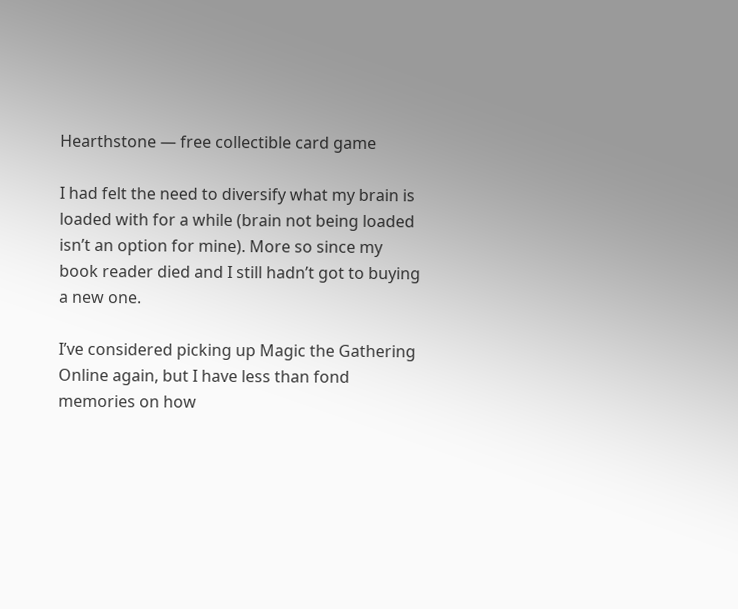Hearthstone — free collectible card game

I had felt the need to diversify what my brain is loaded with for a while (brain not being loaded isn’t an option for mine). More so since my book reader died and I still hadn’t got to buying a new one.

I’ve considered picking up Magic the Gathering Online again, but I have less than fond memories on how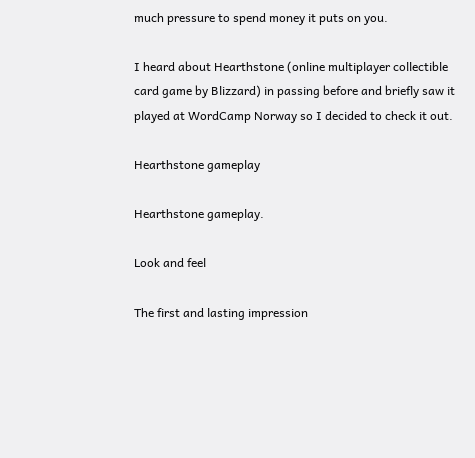much pressure to spend money it puts on you.

I heard about Hearthstone (online multiplayer collectible card game by Blizzard) in passing before and briefly saw it played at WordCamp Norway so I decided to check it out.

Hearthstone gameplay

Hearthstone gameplay.

Look and feel

The first and lasting impression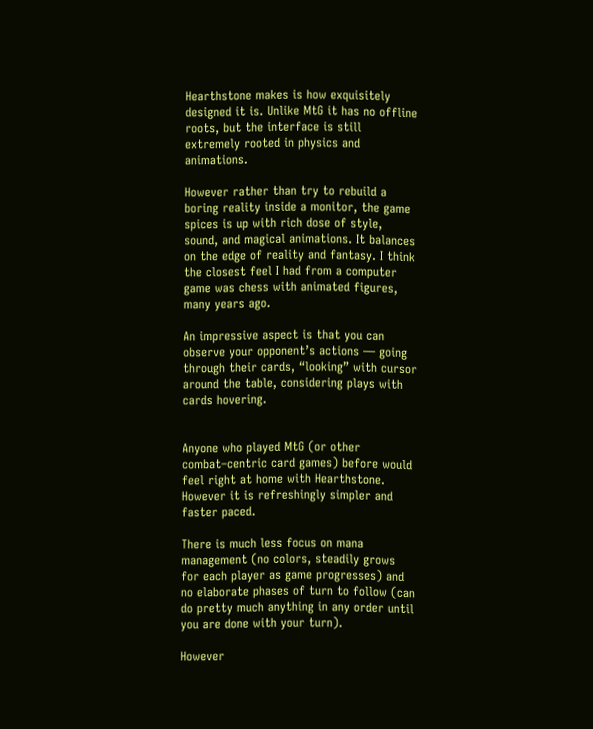Hearthstone makes is how exquisitely designed it is. Unlike MtG it has no offline roots, but the interface is still extremely rooted in physics and animations.

However rather than try to rebuild a boring reality inside a monitor, the game spices is up with rich dose of style, sound, and magical animations. It balances on the edge of reality and fantasy. I think the closest feel I had from a computer game was chess with animated figures, many years ago.

An impressive aspect is that you can observe your opponent’s actions — going through their cards, “looking” with cursor around the table, considering plays with cards hovering.


Anyone who played MtG (or other combat–centric card games) before would feel right at home with Hearthstone. However it is refreshingly simpler and faster paced.

There is much less focus on mana management (no colors, steadily grows for each player as game progresses) and no elaborate phases of turn to follow (can do pretty much anything in any order until you are done with your turn).

However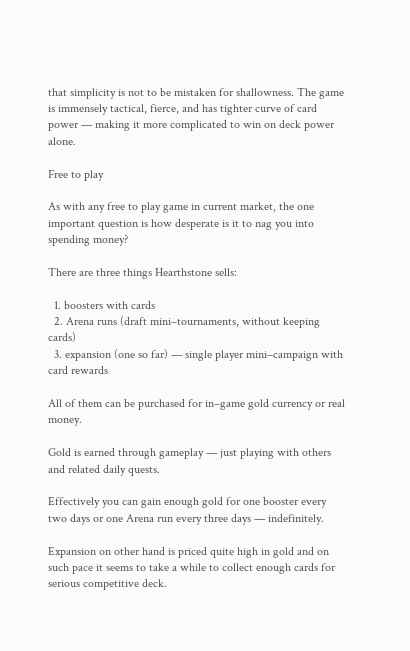that simplicity is not to be mistaken for shallowness. The game is immensely tactical, fierce, and has tighter curve of card power — making it more complicated to win on deck power alone.

Free to play

As with any free to play game in current market, the one important question is how desperate is it to nag you into spending money?

There are three things Hearthstone sells:

  1. boosters with cards
  2. Arena runs (draft mini–tournaments, without keeping cards)
  3. expansion (one so far) — single player mini–campaign with card rewards

All of them can be purchased for in–game gold currency or real money.

Gold is earned through gameplay — just playing with others and related daily quests.

Effectively you can gain enough gold for one booster every two days or one Arena run every three days — indefinitely.

Expansion on other hand is priced quite high in gold and on such pace it seems to take a while to collect enough cards for serious competitive deck.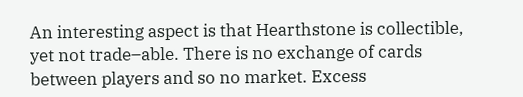An interesting aspect is that Hearthstone is collectible, yet not trade–able. There is no exchange of cards between players and so no market. Excess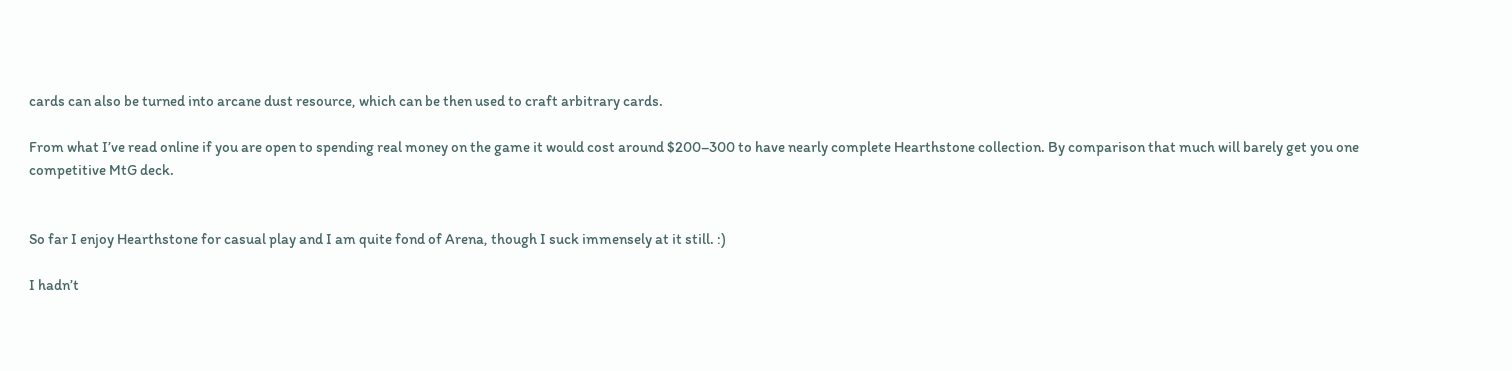cards can also be turned into arcane dust resource, which can be then used to craft arbitrary cards.

From what I’ve read online if you are open to spending real money on the game it would cost around $200–300 to have nearly complete Hearthstone collection. By comparison that much will barely get you one competitive MtG deck.


So far I enjoy Hearthstone for casual play and I am quite fond of Arena, though I suck immensely at it still. :)

I hadn’t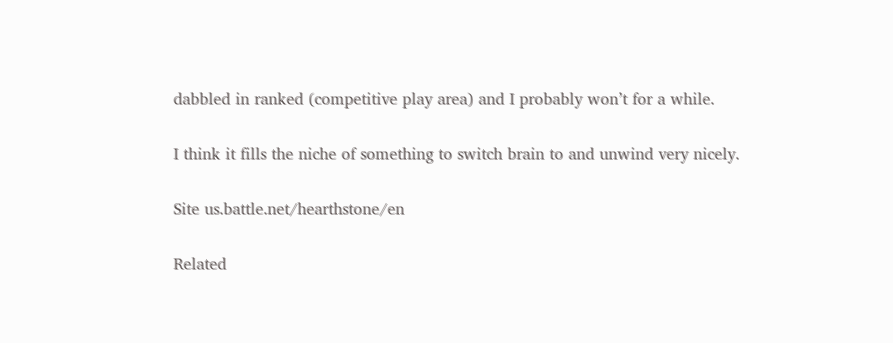dabbled in ranked (competitive play area) and I probably won’t for a while.

I think it fills the niche of something to switch brain to and unwind very nicely.

Site us.battle.net/hearthstone/en

Related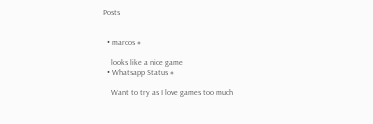Posts


  • marcos #

    looks like a nice game
  • Whatsapp Status #

    Want to try as I love games too much